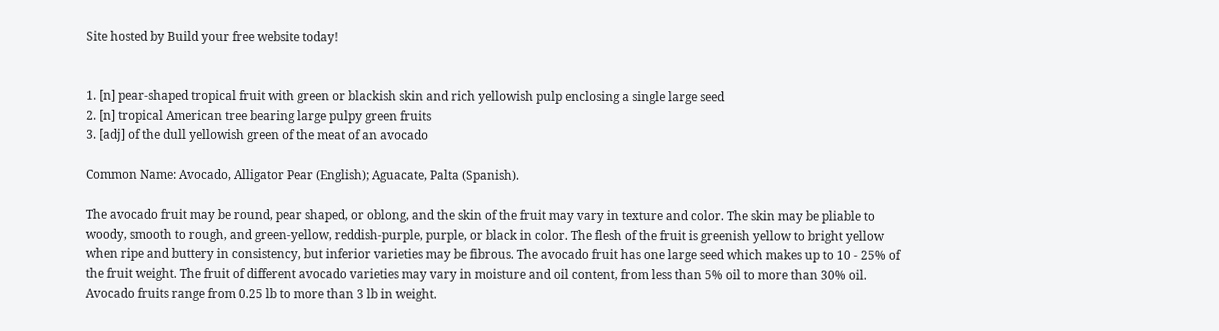Site hosted by Build your free website today!


1. [n] pear-shaped tropical fruit with green or blackish skin and rich yellowish pulp enclosing a single large seed
2. [n] tropical American tree bearing large pulpy green fruits
3. [adj] of the dull yellowish green of the meat of an avocado

Common Name: Avocado, Alligator Pear (English); Aguacate, Palta (Spanish).

The avocado fruit may be round, pear shaped, or oblong, and the skin of the fruit may vary in texture and color. The skin may be pliable to woody, smooth to rough, and green-yellow, reddish-purple, purple, or black in color. The flesh of the fruit is greenish yellow to bright yellow when ripe and buttery in consistency, but inferior varieties may be fibrous. The avocado fruit has one large seed which makes up to 10 - 25% of the fruit weight. The fruit of different avocado varieties may vary in moisture and oil content, from less than 5% oil to more than 30% oil. Avocado fruits range from 0.25 lb to more than 3 lb in weight.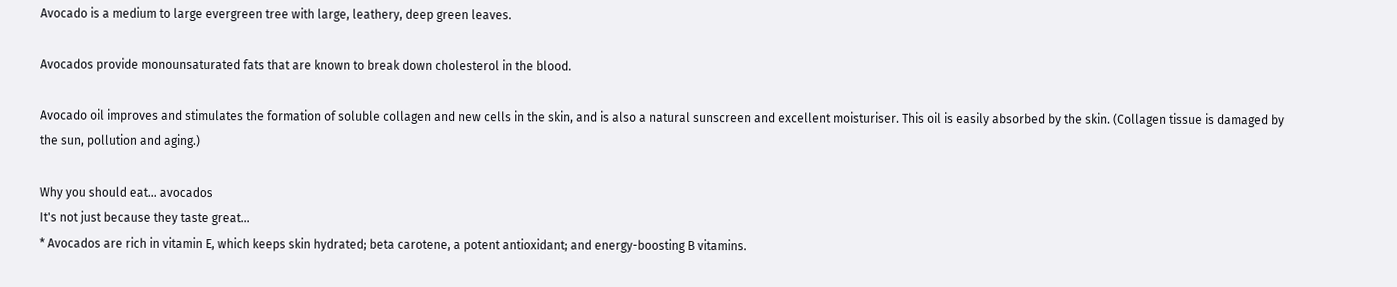Avocado is a medium to large evergreen tree with large, leathery, deep green leaves.

Avocados provide monounsaturated fats that are known to break down cholesterol in the blood.

Avocado oil improves and stimulates the formation of soluble collagen and new cells in the skin, and is also a natural sunscreen and excellent moisturiser. This oil is easily absorbed by the skin. (Collagen tissue is damaged by the sun, pollution and aging.)

Why you should eat... avocados
It's not just because they taste great...
* Avocados are rich in vitamin E, which keeps skin hydrated; beta carotene, a potent antioxidant; and energy-boosting B vitamins.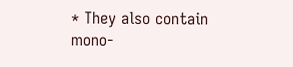* They also contain mono-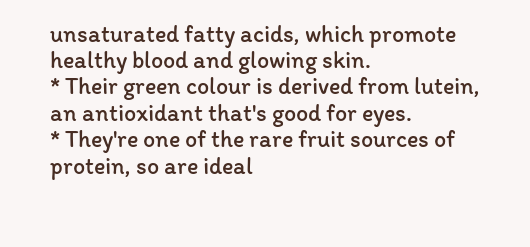unsaturated fatty acids, which promote healthy blood and glowing skin.
* Their green colour is derived from lutein, an antioxidant that's good for eyes.
* They're one of the rare fruit sources of protein, so are ideal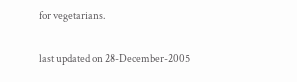for vegetarians.

last updated on 28-December-2005